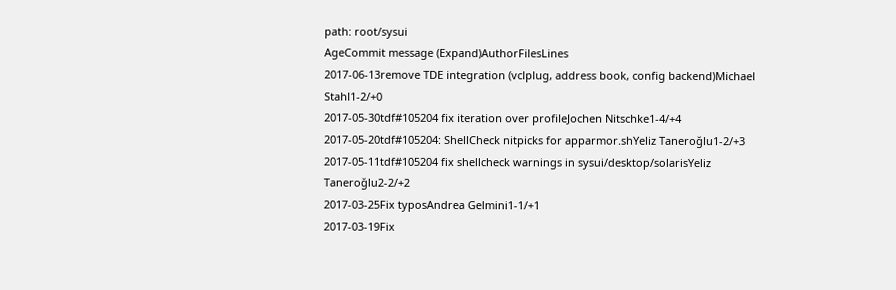path: root/sysui
AgeCommit message (Expand)AuthorFilesLines
2017-06-13remove TDE integration (vclplug, address book, config backend)Michael Stahl1-2/+0
2017-05-30tdf#105204 fix iteration over profileJochen Nitschke1-4/+4
2017-05-20tdf#105204: ShellCheck nitpicks for apparmor.shYeliz Taneroğlu1-2/+3
2017-05-11tdf#105204 fix shellcheck warnings in sysui/desktop/solarisYeliz Taneroğlu2-2/+2
2017-03-25Fix typosAndrea Gelmini1-1/+1
2017-03-19Fix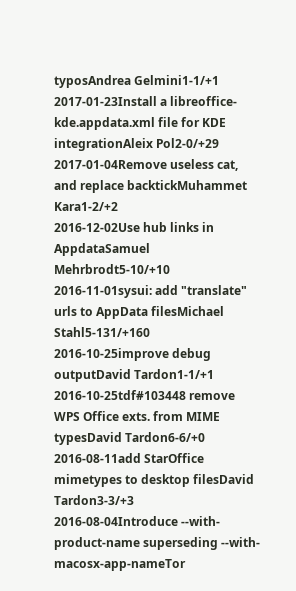typosAndrea Gelmini1-1/+1
2017-01-23Install a libreoffice-kde.appdata.xml file for KDE integrationAleix Pol2-0/+29
2017-01-04Remove useless cat, and replace backtickMuhammet Kara1-2/+2
2016-12-02Use hub links in AppdataSamuel Mehrbrodt5-10/+10
2016-11-01sysui: add "translate" urls to AppData filesMichael Stahl5-131/+160
2016-10-25improve debug outputDavid Tardon1-1/+1
2016-10-25tdf#103448 remove WPS Office exts. from MIME typesDavid Tardon6-6/+0
2016-08-11add StarOffice mimetypes to desktop filesDavid Tardon3-3/+3
2016-08-04Introduce --with-product-name superseding --with-macosx-app-nameTor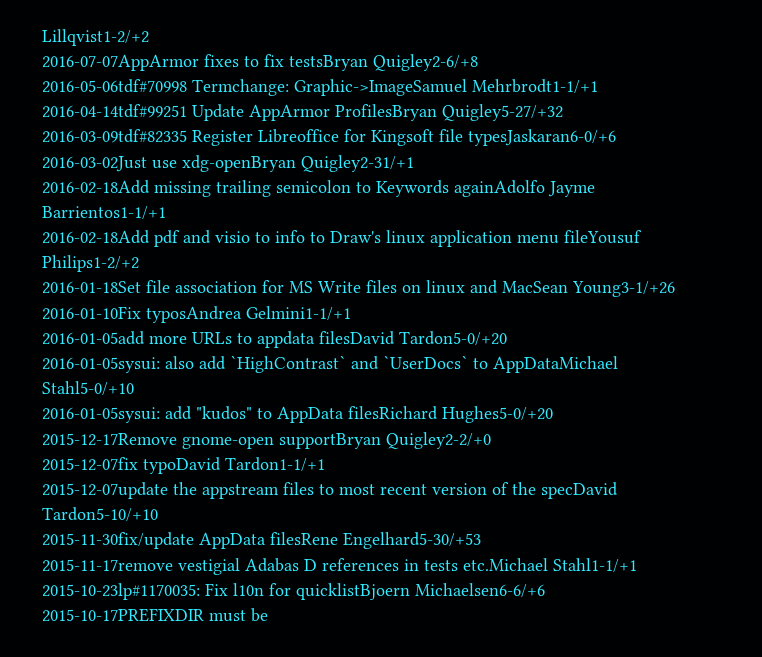Lillqvist1-2/+2
2016-07-07AppArmor fixes to fix testsBryan Quigley2-6/+8
2016-05-06tdf#70998 Termchange: Graphic->ImageSamuel Mehrbrodt1-1/+1
2016-04-14tdf#99251 Update AppArmor ProfilesBryan Quigley5-27/+32
2016-03-09tdf#82335 Register Libreoffice for Kingsoft file typesJaskaran6-0/+6
2016-03-02Just use xdg-openBryan Quigley2-31/+1
2016-02-18Add missing trailing semicolon to Keywords againAdolfo Jayme Barrientos1-1/+1
2016-02-18Add pdf and visio to info to Draw's linux application menu fileYousuf Philips1-2/+2
2016-01-18Set file association for MS Write files on linux and MacSean Young3-1/+26
2016-01-10Fix typosAndrea Gelmini1-1/+1
2016-01-05add more URLs to appdata filesDavid Tardon5-0/+20
2016-01-05sysui: also add `HighContrast` and `UserDocs` to AppDataMichael Stahl5-0/+10
2016-01-05sysui: add "kudos" to AppData filesRichard Hughes5-0/+20
2015-12-17Remove gnome-open supportBryan Quigley2-2/+0
2015-12-07fix typoDavid Tardon1-1/+1
2015-12-07update the appstream files to most recent version of the specDavid Tardon5-10/+10
2015-11-30fix/update AppData filesRene Engelhard5-30/+53
2015-11-17remove vestigial Adabas D references in tests etc.Michael Stahl1-1/+1
2015-10-23lp#1170035: Fix l10n for quicklistBjoern Michaelsen6-6/+6
2015-10-17PREFIXDIR must be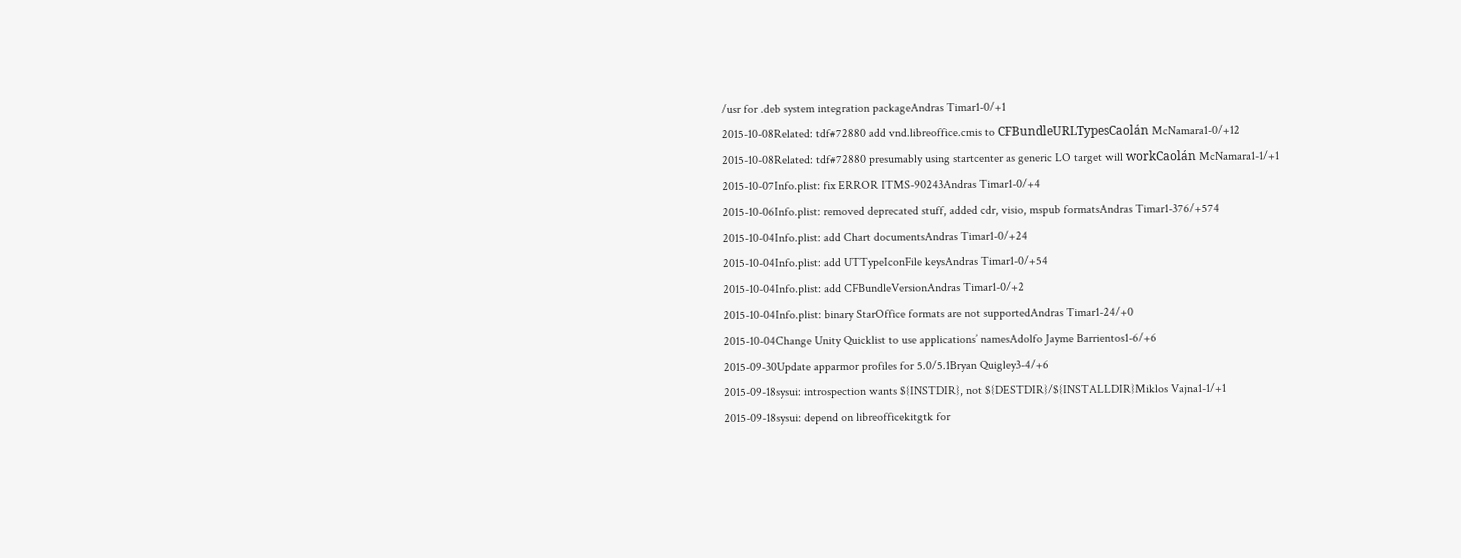/usr for .deb system integration packageAndras Timar1-0/+1
2015-10-08Related: tdf#72880 add vnd.libreoffice.cmis to CFBundleURLTypesCaolán McNamara1-0/+12
2015-10-08Related: tdf#72880 presumably using startcenter as generic LO target will workCaolán McNamara1-1/+1
2015-10-07Info.plist: fix ERROR ITMS-90243Andras Timar1-0/+4
2015-10-06Info.plist: removed deprecated stuff, added cdr, visio, mspub formatsAndras Timar1-376/+574
2015-10-04Info.plist: add Chart documentsAndras Timar1-0/+24
2015-10-04Info.plist: add UTTypeIconFile keysAndras Timar1-0/+54
2015-10-04Info.plist: add CFBundleVersionAndras Timar1-0/+2
2015-10-04Info.plist: binary StarOffice formats are not supportedAndras Timar1-24/+0
2015-10-04Change Unity Quicklist to use applications’ namesAdolfo Jayme Barrientos1-6/+6
2015-09-30Update apparmor profiles for 5.0/5.1Bryan Quigley3-4/+6
2015-09-18sysui: introspection wants ${INSTDIR}, not ${DESTDIR}/${INSTALLDIR}Miklos Vajna1-1/+1
2015-09-18sysui: depend on libreofficekitgtk for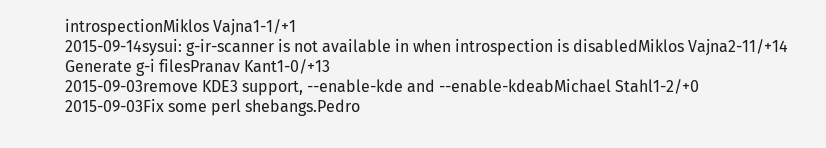introspectionMiklos Vajna1-1/+1
2015-09-14sysui: g-ir-scanner is not available in when introspection is disabledMiklos Vajna2-11/+14 Generate g-i filesPranav Kant1-0/+13
2015-09-03remove KDE3 support, --enable-kde and --enable-kdeabMichael Stahl1-2/+0
2015-09-03Fix some perl shebangs.Pedro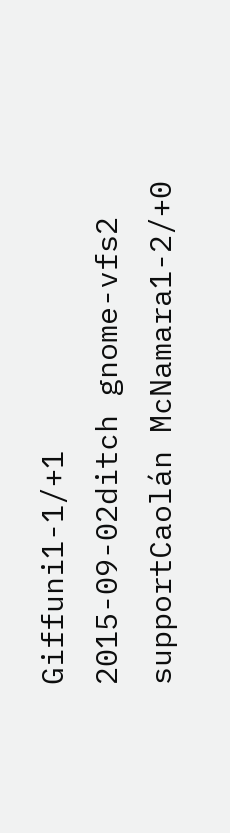Giffuni1-1/+1
2015-09-02ditch gnome-vfs2 supportCaolán McNamara1-2/+0